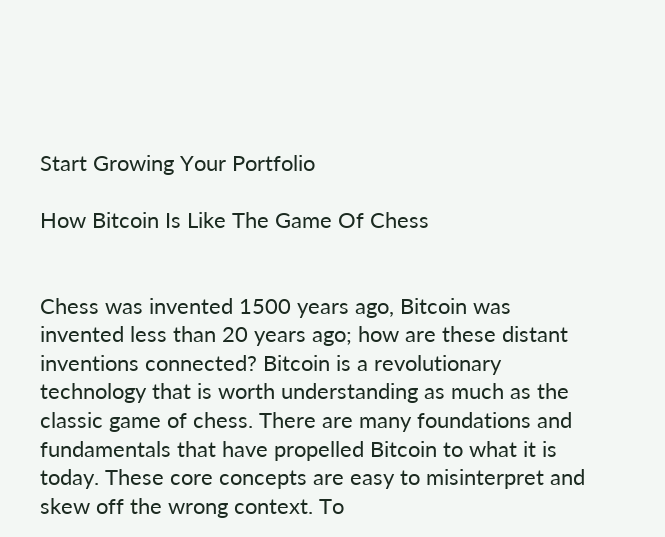Start Growing Your Portfolio

How Bitcoin Is Like The Game Of Chess


Chess was invented 1500 years ago, Bitcoin was invented less than 20 years ago; how are these distant inventions connected? Bitcoin is a revolutionary technology that is worth understanding as much as the classic game of chess. There are many foundations and fundamentals that have propelled Bitcoin to what it is today. These core concepts are easy to misinterpret and skew off the wrong context. To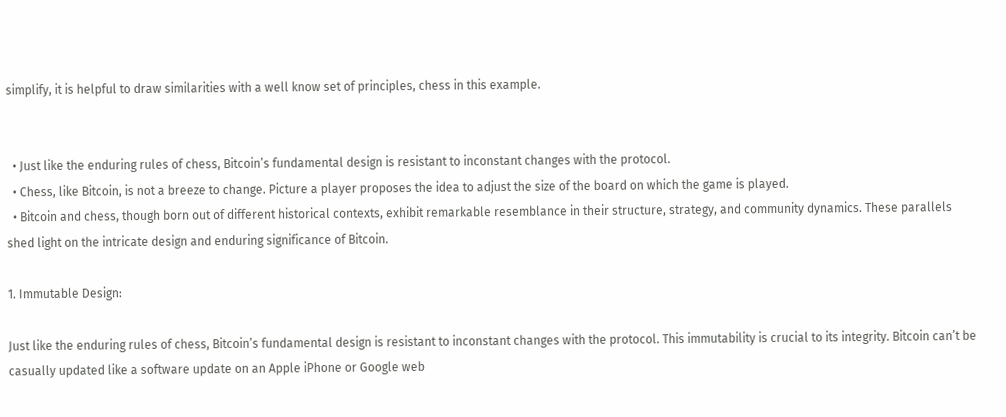simplify, it is helpful to draw similarities with a well know set of principles, chess in this example.


  • Just like the enduring rules of chess, Bitcoin’s fundamental design is resistant to inconstant changes with the protocol.
  • Chess, like Bitcoin, is not a breeze to change. Picture a player proposes the idea to adjust the size of the board on which the game is played.
  • Bitcoin and chess, though born out of different historical contexts, exhibit remarkable resemblance in their structure, strategy, and community dynamics. These parallels shed light on the intricate design and enduring significance of Bitcoin.

1. Immutable Design:

Just like the enduring rules of chess, Bitcoin’s fundamental design is resistant to inconstant changes with the protocol. This immutability is crucial to its integrity. Bitcoin can’t be casually updated like a software update on an Apple iPhone or Google web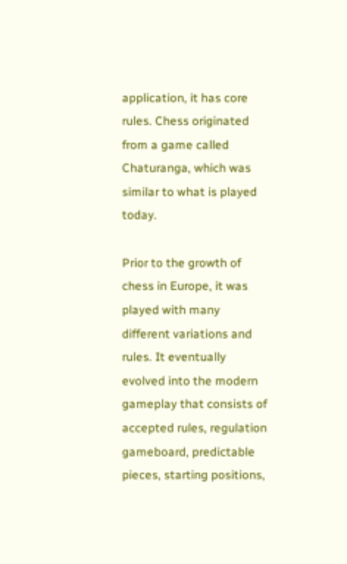application, it has core rules. Chess originated from a game called Chaturanga, which was similar to what is played today.

Prior to the growth of chess in Europe, it was played with many different variations and rules. It eventually evolved into the modern gameplay that consists of accepted rules, regulation gameboard, predictable pieces, starting positions,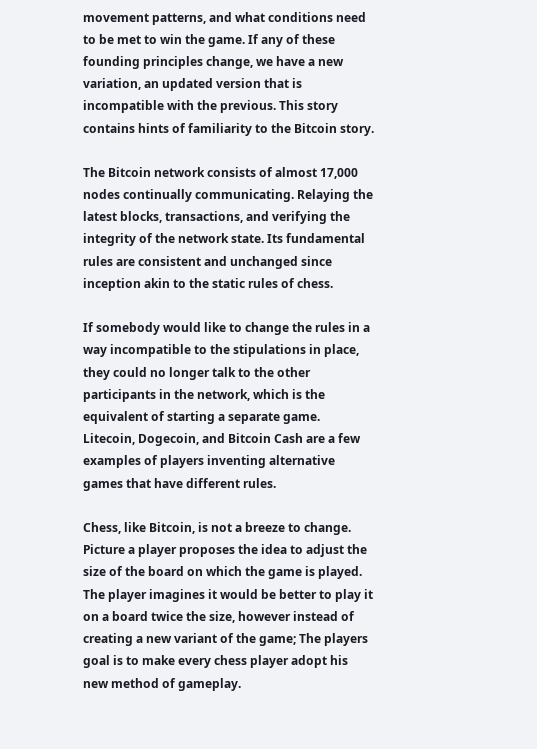movement patterns, and what conditions need to be met to win the game. If any of these founding principles change, we have a new variation, an updated version that is incompatible with the previous. This story contains hints of familiarity to the Bitcoin story.

The Bitcoin network consists of almost 17,000 nodes continually communicating. Relaying the latest blocks, transactions, and verifying the integrity of the network state. Its fundamental rules are consistent and unchanged since inception akin to the static rules of chess.

If somebody would like to change the rules in a way incompatible to the stipulations in place, they could no longer talk to the other participants in the network, which is the equivalent of starting a separate game. Litecoin, Dogecoin, and Bitcoin Cash are a few examples of players inventing alternative games that have different rules.

Chess, like Bitcoin, is not a breeze to change. Picture a player proposes the idea to adjust the size of the board on which the game is played. The player imagines it would be better to play it on a board twice the size, however instead of creating a new variant of the game; The players goal is to make every chess player adopt his new method of gameplay.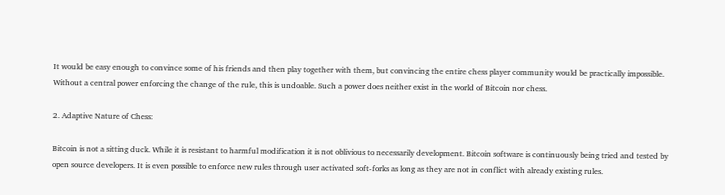It would be easy enough to convince some of his friends and then play together with them, but convincing the entire chess player community would be practically impossible. Without a central power enforcing the change of the rule, this is undoable. Such a power does neither exist in the world of Bitcoin nor chess.

2. Adaptive Nature of Chess:

Bitcoin is not a sitting duck. While it is resistant to harmful modification it is not oblivious to necessarily development. Bitcoin software is continuously being tried and tested by open source developers. It is even possible to enforce new rules through user activated soft-forks as long as they are not in conflict with already existing rules.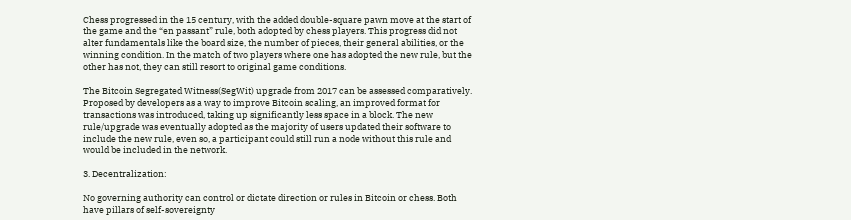Chess progressed in the 15 century, with the added double-square pawn move at the start of the game and the “en passant” rule, both adopted by chess players. This progress did not alter fundamentals like the board size, the number of pieces, their general abilities, or the winning condition. In the match of two players where one has adopted the new rule, but the other has not, they can still resort to original game conditions.

The Bitcoin Segregated Witness(SegWit) upgrade from 2017 can be assessed comparatively. Proposed by developers as a way to improve Bitcoin scaling, an improved format for transactions was introduced, taking up significantly less space in a block. The new rule/upgrade was eventually adopted as the majority of users updated their software to include the new rule, even so, a participant could still run a node without this rule and would be included in the network.

3. Decentralization:

No governing authority can control or dictate direction or rules in Bitcoin or chess. Both have pillars of self-sovereignty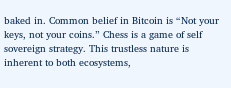baked in. Common belief in Bitcoin is “Not your keys, not your coins.” Chess is a game of self sovereign strategy. This trustless nature is inherent to both ecosystems,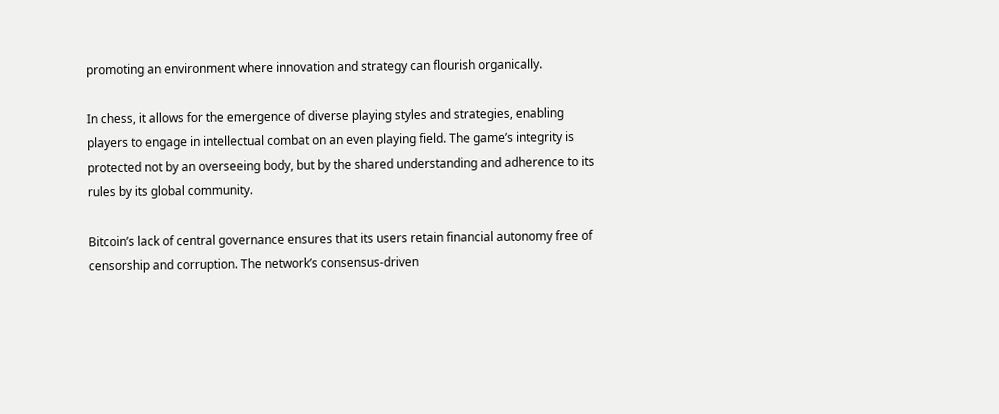promoting an environment where innovation and strategy can flourish organically.

In chess, it allows for the emergence of diverse playing styles and strategies, enabling players to engage in intellectual combat on an even playing field. The game’s integrity is protected not by an overseeing body, but by the shared understanding and adherence to its rules by its global community.

Bitcoin’s lack of central governance ensures that its users retain financial autonomy free of censorship and corruption. The network’s consensus-driven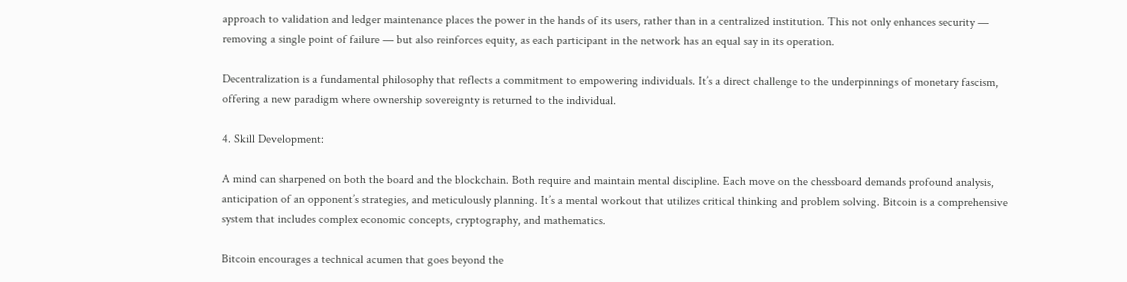approach to validation and ledger maintenance places the power in the hands of its users, rather than in a centralized institution. This not only enhances security — removing a single point of failure — but also reinforces equity, as each participant in the network has an equal say in its operation.

Decentralization is a fundamental philosophy that reflects a commitment to empowering individuals. It’s a direct challenge to the underpinnings of monetary fascism, offering a new paradigm where ownership sovereignty is returned to the individual.

4. Skill Development:

A mind can sharpened on both the board and the blockchain. Both require and maintain mental discipline. Each move on the chessboard demands profound analysis, anticipation of an opponent’s strategies, and meticulously planning. It’s a mental workout that utilizes critical thinking and problem solving. Bitcoin is a comprehensive system that includes complex economic concepts, cryptography, and mathematics.

Bitcoin encourages a technical acumen that goes beyond the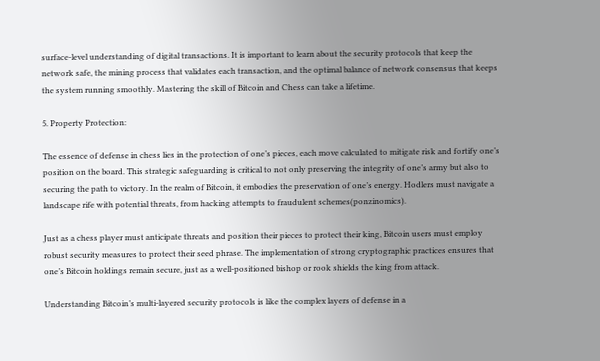surface-level understanding of digital transactions. It is important to learn about the security protocols that keep the network safe, the mining process that validates each transaction, and the optimal balance of network consensus that keeps the system running smoothly. Mastering the skill of Bitcoin and Chess can take a lifetime.

5. Property Protection:

The essence of defense in chess lies in the protection of one’s pieces, each move calculated to mitigate risk and fortify one’s position on the board. This strategic safeguarding is critical to not only preserving the integrity of one’s army but also to securing the path to victory. In the realm of Bitcoin, it embodies the preservation of one’s energy. Hodlers must navigate a landscape rife with potential threats, from hacking attempts to fraudulent schemes(ponzinomics).

Just as a chess player must anticipate threats and position their pieces to protect their king, Bitcoin users must employ robust security measures to protect their seed phrase. The implementation of strong cryptographic practices ensures that one’s Bitcoin holdings remain secure, just as a well-positioned bishop or rook shields the king from attack.

Understanding Bitcoin’s multi-layered security protocols is like the complex layers of defense in a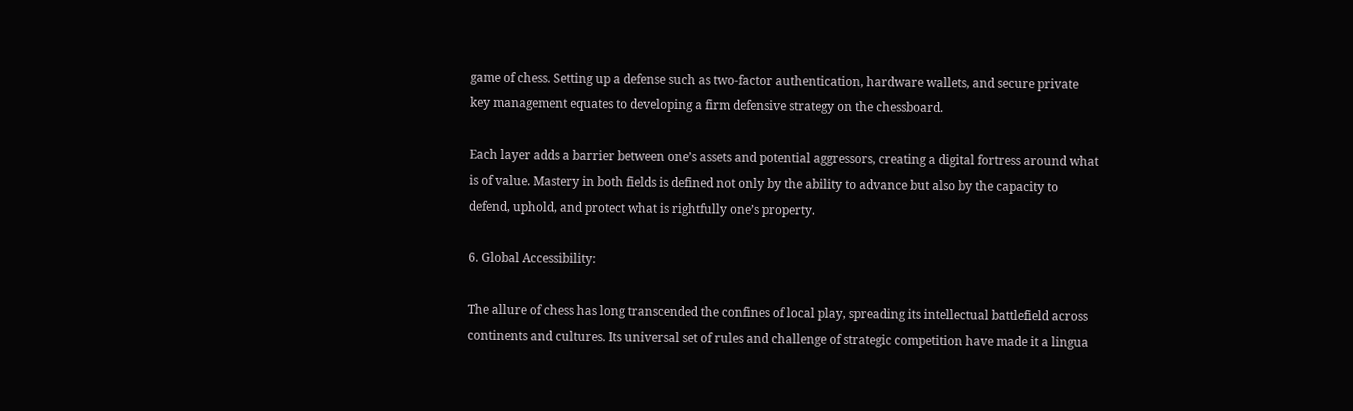game of chess. Setting up a defense such as two-factor authentication, hardware wallets, and secure private key management equates to developing a firm defensive strategy on the chessboard.

Each layer adds a barrier between one’s assets and potential aggressors, creating a digital fortress around what is of value. Mastery in both fields is defined not only by the ability to advance but also by the capacity to defend, uphold, and protect what is rightfully one’s property.

6. Global Accessibility:

The allure of chess has long transcended the confines of local play, spreading its intellectual battlefield across continents and cultures. Its universal set of rules and challenge of strategic competition have made it a lingua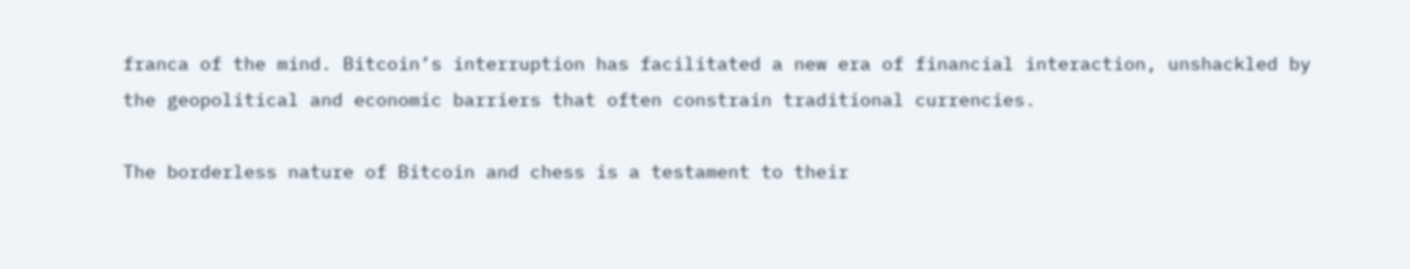franca of the mind. Bitcoin’s interruption has facilitated a new era of financial interaction, unshackled by the geopolitical and economic barriers that often constrain traditional currencies.

The borderless nature of Bitcoin and chess is a testament to their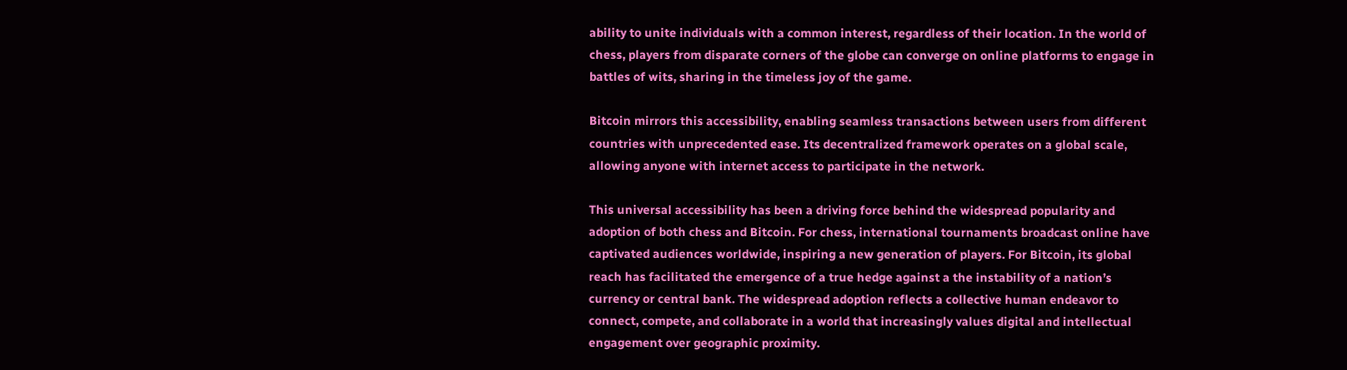ability to unite individuals with a common interest, regardless of their location. In the world of chess, players from disparate corners of the globe can converge on online platforms to engage in battles of wits, sharing in the timeless joy of the game.

Bitcoin mirrors this accessibility, enabling seamless transactions between users from different countries with unprecedented ease. Its decentralized framework operates on a global scale, allowing anyone with internet access to participate in the network.

This universal accessibility has been a driving force behind the widespread popularity and adoption of both chess and Bitcoin. For chess, international tournaments broadcast online have captivated audiences worldwide, inspiring a new generation of players. For Bitcoin, its global reach has facilitated the emergence of a true hedge against a the instability of a nation’s currency or central bank. The widespread adoption reflects a collective human endeavor to connect, compete, and collaborate in a world that increasingly values digital and intellectual engagement over geographic proximity.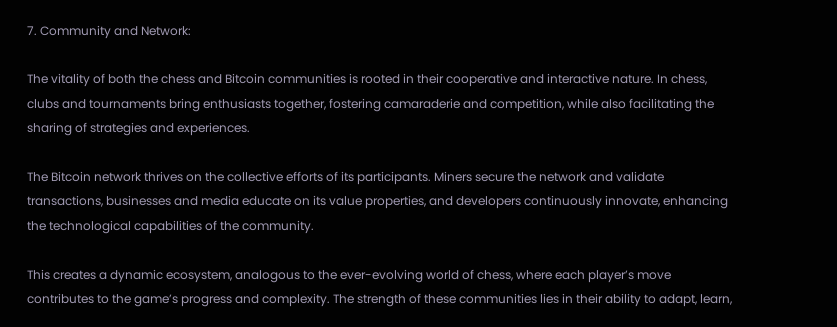7. Community and Network:

The vitality of both the chess and Bitcoin communities is rooted in their cooperative and interactive nature. In chess, clubs and tournaments bring enthusiasts together, fostering camaraderie and competition, while also facilitating the sharing of strategies and experiences.

The Bitcoin network thrives on the collective efforts of its participants. Miners secure the network and validate transactions, businesses and media educate on its value properties, and developers continuously innovate, enhancing the technological capabilities of the community.

This creates a dynamic ecosystem, analogous to the ever-evolving world of chess, where each player’s move contributes to the game’s progress and complexity. The strength of these communities lies in their ability to adapt, learn,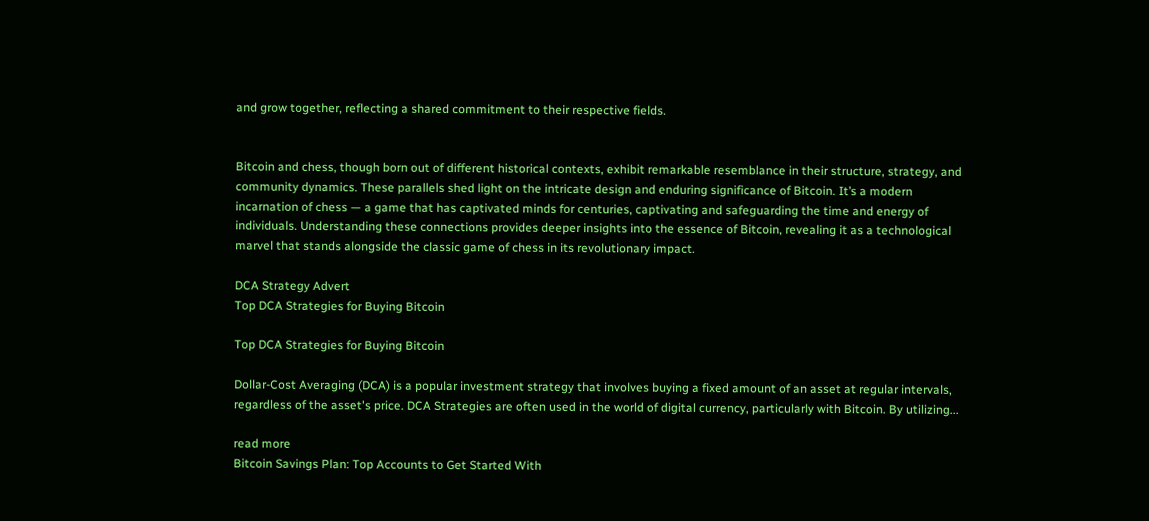and grow together, reflecting a shared commitment to their respective fields.


Bitcoin and chess, though born out of different historical contexts, exhibit remarkable resemblance in their structure, strategy, and community dynamics. These parallels shed light on the intricate design and enduring significance of Bitcoin. It’s a modern incarnation of chess — a game that has captivated minds for centuries, captivating and safeguarding the time and energy of individuals. Understanding these connections provides deeper insights into the essence of Bitcoin, revealing it as a technological marvel that stands alongside the classic game of chess in its revolutionary impact.

DCA Strategy Advert
Top DCA Strategies for Buying Bitcoin

Top DCA Strategies for Buying Bitcoin

Dollar-Cost Averaging (DCA) is a popular investment strategy that involves buying a fixed amount of an asset at regular intervals, regardless of the asset's price. DCA Strategies are often used in the world of digital currency, particularly with Bitcoin. By utilizing...

read more
Bitcoin Savings Plan: Top Accounts to Get Started With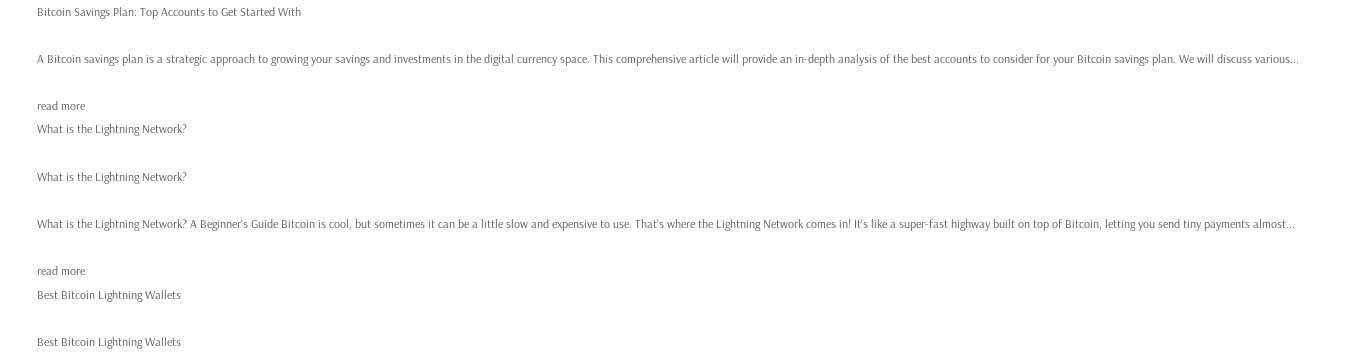Bitcoin Savings Plan: Top Accounts to Get Started With

A Bitcoin savings plan is a strategic approach to growing your savings and investments in the digital currency space. This comprehensive article will provide an in-depth analysis of the best accounts to consider for your Bitcoin savings plan. We will discuss various...

read more
What is the Lightning Network?

What is the Lightning Network?

What is the Lightning Network? A Beginner's Guide Bitcoin is cool, but sometimes it can be a little slow and expensive to use. That's where the Lightning Network comes in! It's like a super-fast highway built on top of Bitcoin, letting you send tiny payments almost...

read more
Best Bitcoin Lightning Wallets

Best Bitcoin Lightning Wallets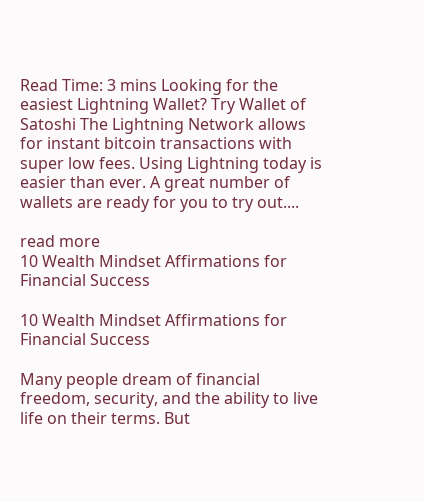Read Time: 3 mins Looking for the easiest Lightning Wallet? Try Wallet of Satoshi The Lightning Network allows for instant bitcoin transactions with super low fees. Using Lightning today is easier than ever. A great number of wallets are ready for you to try out....

read more
10 Wealth Mindset Affirmations for Financial Success

10 Wealth Mindset Affirmations for Financial Success

Many people dream of financial freedom, security, and the ability to live life on their terms. But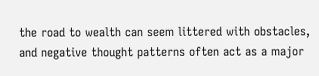the road to wealth can seem littered with obstacles, and negative thought patterns often act as a major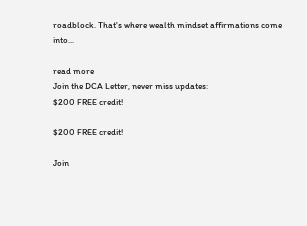roadblock. That's where wealth mindset affirmations come into...

read more
Join the DCA Letter, never miss updates:
$200 FREE credit!

$200 FREE credit!

Join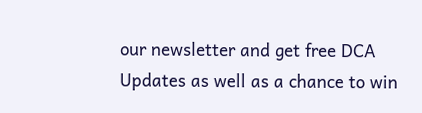our newsletter and get free DCA Updates as well as a chance to win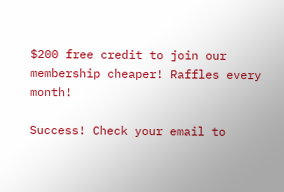$200 free credit to join our membership cheaper! Raffles every month!

Success! Check your email to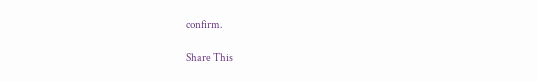confirm.

Share This